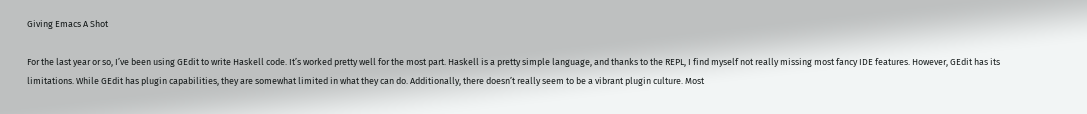Giving Emacs A Shot

For the last year or so, I’ve been using GEdit to write Haskell code. It’s worked pretty well for the most part. Haskell is a pretty simple language, and thanks to the REPL, I find myself not really missing most fancy IDE features. However, GEdit has its limitations. While GEdit has plugin capabilities, they are somewhat limited in what they can do. Additionally, there doesn’t really seem to be a vibrant plugin culture. Most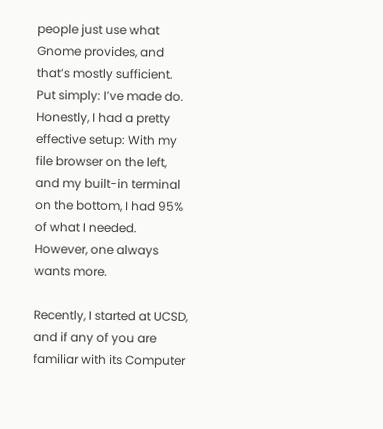people just use what Gnome provides, and that’s mostly sufficient. Put simply: I’ve made do. Honestly, I had a pretty effective setup: With my file browser on the left, and my built-in terminal on the bottom, I had 95% of what I needed. However, one always wants more.

Recently, I started at UCSD, and if any of you are familiar with its Computer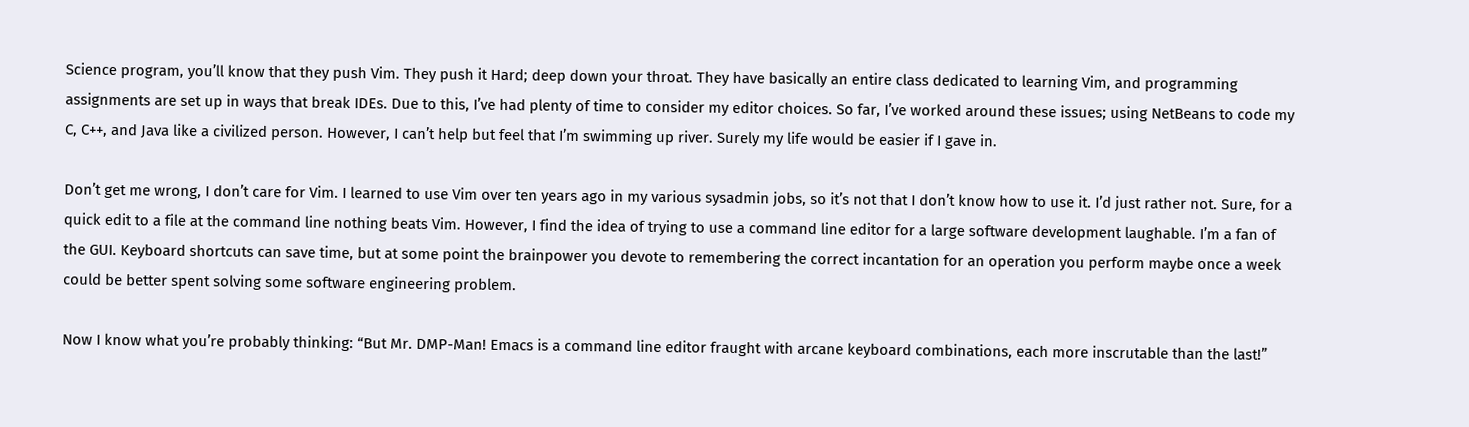Science program, you’ll know that they push Vim. They push it Hard; deep down your throat. They have basically an entire class dedicated to learning Vim, and programming assignments are set up in ways that break IDEs. Due to this, I’ve had plenty of time to consider my editor choices. So far, I’ve worked around these issues; using NetBeans to code my C, C++, and Java like a civilized person. However, I can’t help but feel that I’m swimming up river. Surely my life would be easier if I gave in.

Don’t get me wrong, I don’t care for Vim. I learned to use Vim over ten years ago in my various sysadmin jobs, so it’s not that I don’t know how to use it. I’d just rather not. Sure, for a quick edit to a file at the command line nothing beats Vim. However, I find the idea of trying to use a command line editor for a large software development laughable. I’m a fan of the GUI. Keyboard shortcuts can save time, but at some point the brainpower you devote to remembering the correct incantation for an operation you perform maybe once a week could be better spent solving some software engineering problem.

Now I know what you’re probably thinking: “But Mr. DMP-Man! Emacs is a command line editor fraught with arcane keyboard combinations, each more inscrutable than the last!”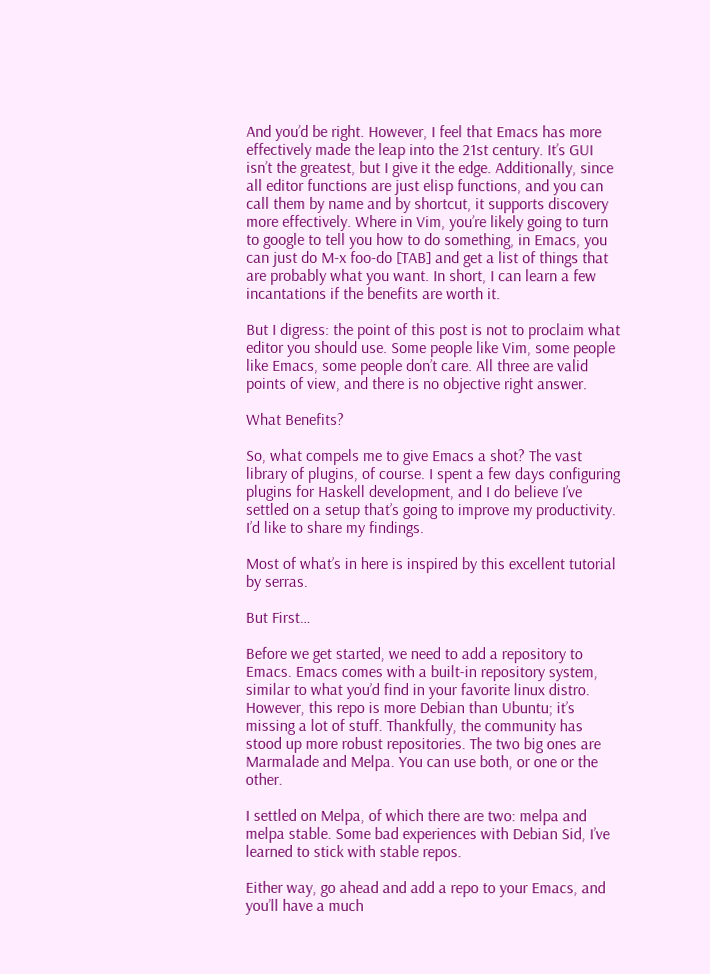And you’d be right. However, I feel that Emacs has more effectively made the leap into the 21st century. It’s GUI isn’t the greatest, but I give it the edge. Additionally, since all editor functions are just elisp functions, and you can call them by name and by shortcut, it supports discovery more effectively. Where in Vim, you’re likely going to turn to google to tell you how to do something, in Emacs, you can just do M-x foo-do [TAB] and get a list of things that are probably what you want. In short, I can learn a few incantations if the benefits are worth it.

But I digress: the point of this post is not to proclaim what editor you should use. Some people like Vim, some people like Emacs, some people don’t care. All three are valid points of view, and there is no objective right answer.

What Benefits?

So, what compels me to give Emacs a shot? The vast library of plugins, of course. I spent a few days configuring plugins for Haskell development, and I do believe I’ve settled on a setup that’s going to improve my productivity. I’d like to share my findings.

Most of what’s in here is inspired by this excellent tutorial by serras.

But First…

Before we get started, we need to add a repository to Emacs. Emacs comes with a built-in repository system, similar to what you’d find in your favorite linux distro. However, this repo is more Debian than Ubuntu; it’s missing a lot of stuff. Thankfully, the community has stood up more robust repositories. The two big ones are Marmalade and Melpa. You can use both, or one or the other.

I settled on Melpa, of which there are two: melpa and melpa stable. Some bad experiences with Debian Sid, I’ve learned to stick with stable repos.

Either way, go ahead and add a repo to your Emacs, and you’ll have a much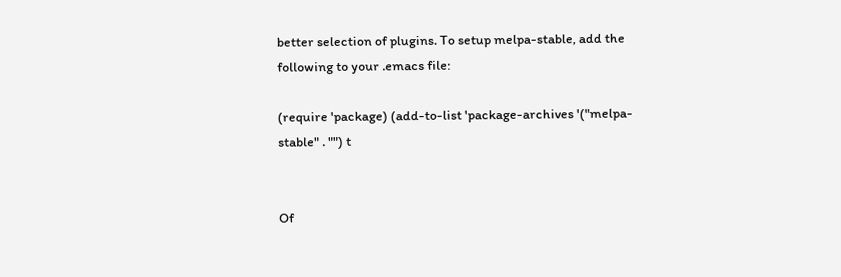better selection of plugins. To setup melpa-stable, add the following to your .emacs file:

(require 'package) (add-to-list 'package-archives '("melpa-stable" . "") t


Of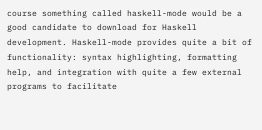course something called haskell-mode would be a good candidate to download for Haskell development. Haskell-mode provides quite a bit of functionality: syntax highlighting, formatting help, and integration with quite a few external programs to facilitate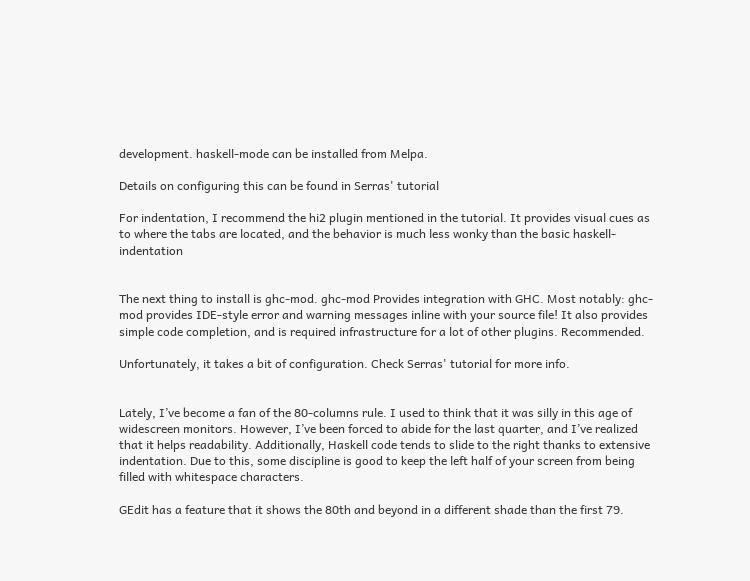development. haskell-mode can be installed from Melpa.

Details on configuring this can be found in Serras' tutorial

For indentation, I recommend the hi2 plugin mentioned in the tutorial. It provides visual cues as to where the tabs are located, and the behavior is much less wonky than the basic haskell-indentation


The next thing to install is ghc-mod. ghc-mod Provides integration with GHC. Most notably: ghc-mod provides IDE-style error and warning messages inline with your source file! It also provides simple code completion, and is required infrastructure for a lot of other plugins. Recommended.

Unfortunately, it takes a bit of configuration. Check Serras' tutorial for more info.


Lately, I’ve become a fan of the 80-columns rule. I used to think that it was silly in this age of widescreen monitors. However, I’ve been forced to abide for the last quarter, and I’ve realized that it helps readability. Additionally, Haskell code tends to slide to the right thanks to extensive indentation. Due to this, some discipline is good to keep the left half of your screen from being filled with whitespace characters.

GEdit has a feature that it shows the 80th and beyond in a different shade than the first 79.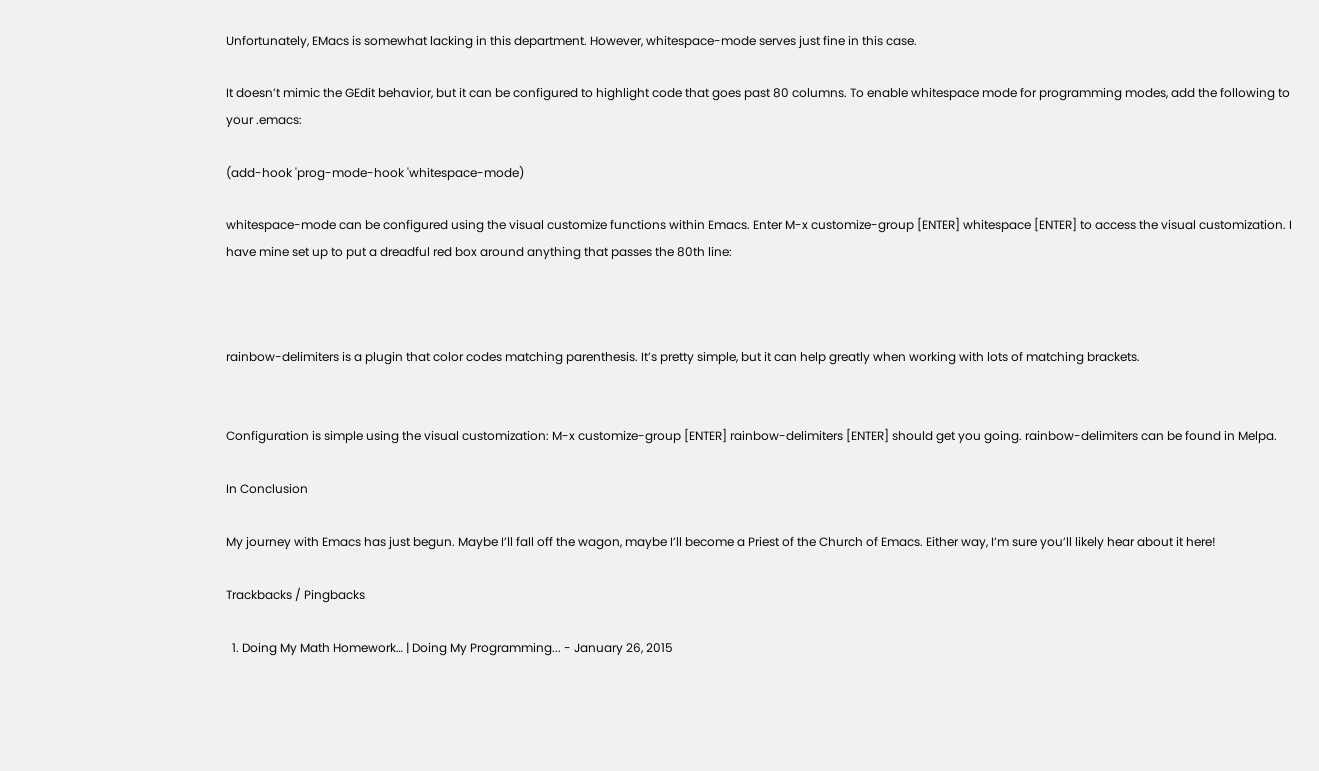Unfortunately, EMacs is somewhat lacking in this department. However, whitespace-mode serves just fine in this case.

It doesn’t mimic the GEdit behavior, but it can be configured to highlight code that goes past 80 columns. To enable whitespace mode for programming modes, add the following to your .emacs:

(add-hook 'prog-mode-hook 'whitespace-mode)

whitespace-mode can be configured using the visual customize functions within Emacs. Enter M-x customize-group [ENTER] whitespace [ENTER] to access the visual customization. I have mine set up to put a dreadful red box around anything that passes the 80th line:



rainbow-delimiters is a plugin that color codes matching parenthesis. It’s pretty simple, but it can help greatly when working with lots of matching brackets.


Configuration is simple using the visual customization: M-x customize-group [ENTER] rainbow-delimiters [ENTER] should get you going. rainbow-delimiters can be found in Melpa.

In Conclusion

My journey with Emacs has just begun. Maybe I’ll fall off the wagon, maybe I’ll become a Priest of the Church of Emacs. Either way, I’m sure you’ll likely hear about it here!

Trackbacks / Pingbacks

  1. Doing My Math Homework… | Doing My Programming... - January 26, 2015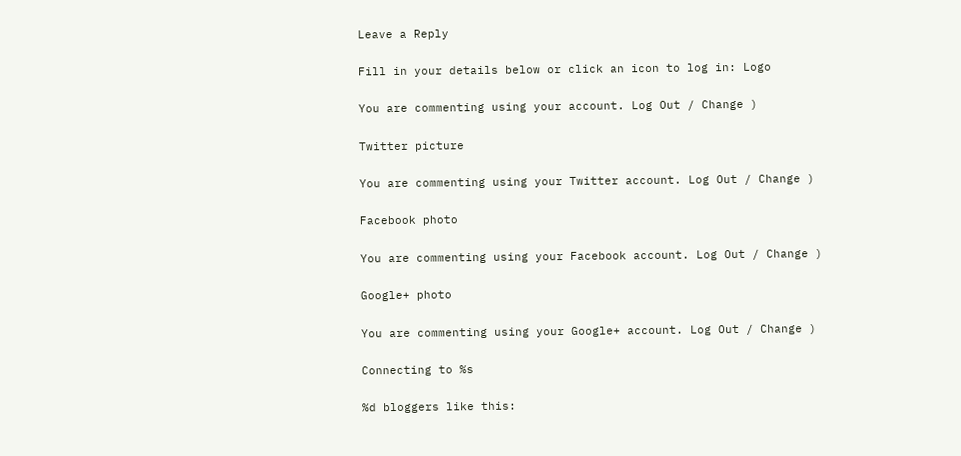Leave a Reply

Fill in your details below or click an icon to log in: Logo

You are commenting using your account. Log Out / Change )

Twitter picture

You are commenting using your Twitter account. Log Out / Change )

Facebook photo

You are commenting using your Facebook account. Log Out / Change )

Google+ photo

You are commenting using your Google+ account. Log Out / Change )

Connecting to %s

%d bloggers like this: